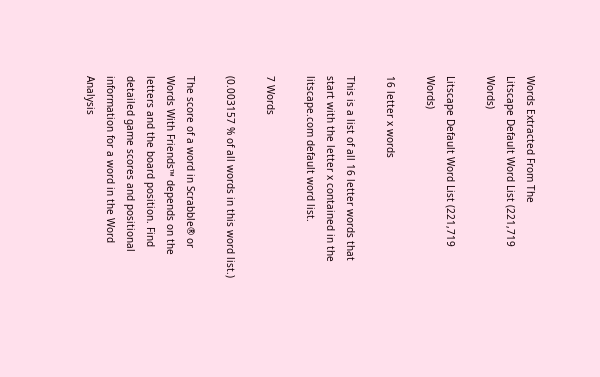Words Extracted From The
Litscape Default Word List (221,719 Words)

Litscape Default Word List (221,719 Words)

16 letter x words

This is a list of all 16 letter words that start with the letter x contained in the litscape.com default word list.

7 Words

(0.003157 % of all words in this word list.)

The score of a word in Scrabble® or Words With Friends™ depends on the letters and the board position. Find detailed game scores and positional information for a word in the Word Analysis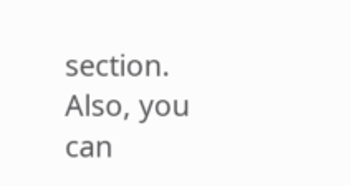section. Also, you can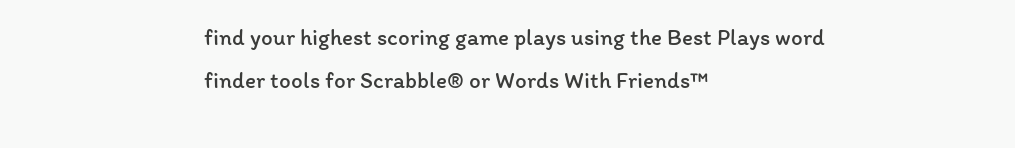find your highest scoring game plays using the Best Plays word finder tools for Scrabble® or Words With Friends™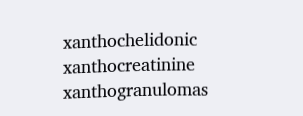xanthochelidonic xanthocreatinine xanthogranulomas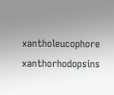xantholeucophore xanthorhodopsins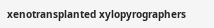xenotransplanted xylopyrographers